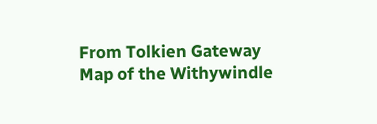From Tolkien Gateway
Map of the Withywindle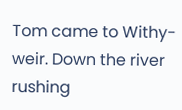Tom came to Withy-weir. Down the river rushing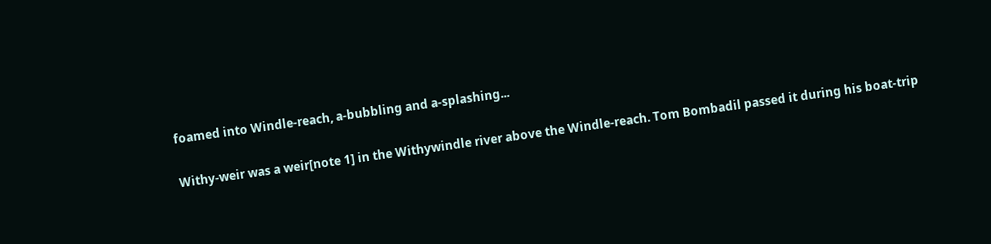foamed into Windle-reach, a-bubbling and a-splashing...

Withy-weir was a weir[note 1] in the Withywindle river above the Windle-reach. Tom Bombadil passed it during his boat-trip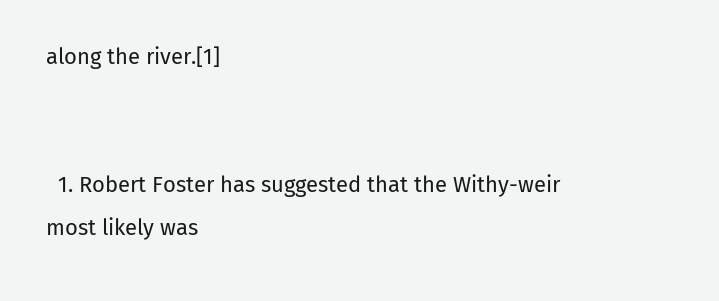along the river.[1]


  1. Robert Foster has suggested that the Withy-weir most likely was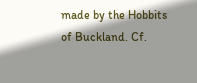made by the Hobbits of Buckland. Cf.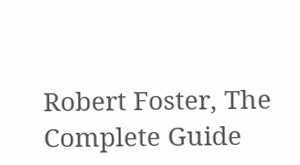Robert Foster, The Complete Guide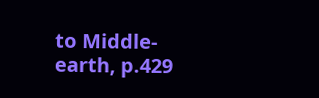to Middle-earth, p.429